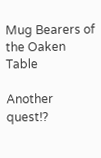Mug Bearers of the Oaken Table

Another quest!?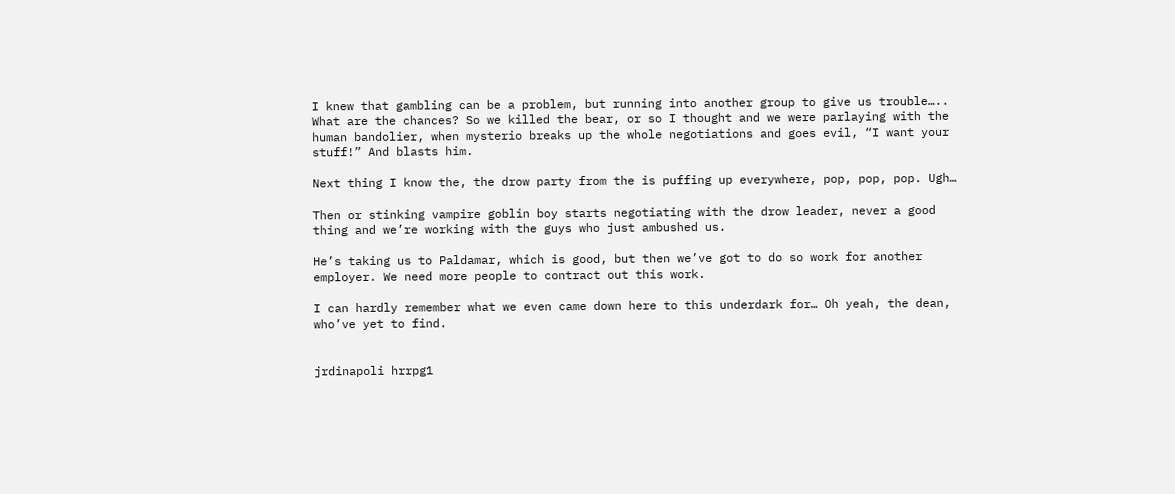I knew that gambling can be a problem, but running into another group to give us trouble….. What are the chances? So we killed the bear, or so I thought and we were parlaying with the human bandolier, when mysterio breaks up the whole negotiations and goes evil, “I want your stuff!” And blasts him.

Next thing I know the, the drow party from the is puffing up everywhere, pop, pop, pop. Ugh…

Then or stinking vampire goblin boy starts negotiating with the drow leader, never a good thing and we’re working with the guys who just ambushed us.

He’s taking us to Paldamar, which is good, but then we’ve got to do so work for another employer. We need more people to contract out this work.

I can hardly remember what we even came down here to this underdark for… Oh yeah, the dean, who’ve yet to find.


jrdinapoli hrrpg1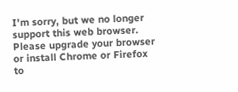I'm sorry, but we no longer support this web browser. Please upgrade your browser or install Chrome or Firefox to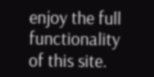enjoy the full functionality of this site.